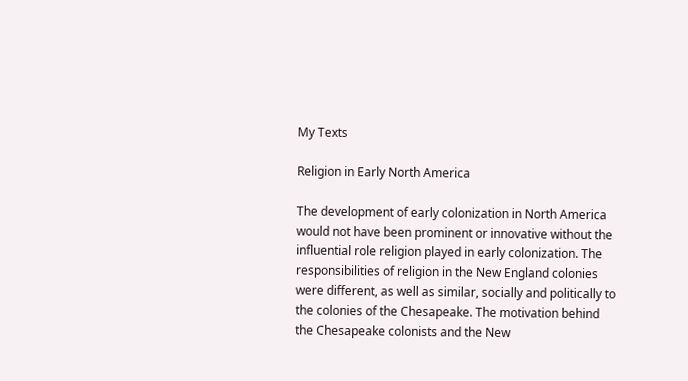My Texts

Religion in Early North America

The development of early colonization in North America would not have been prominent or innovative without the influential role religion played in early colonization. The responsibilities of religion in the New England colonies were different, as well as similar, socially and politically to the colonies of the Chesapeake. The motivation behind the Chesapeake colonists and the New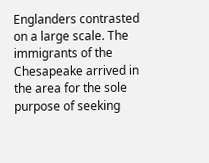Englanders contrasted on a large scale. The immigrants of the Chesapeake arrived in the area for the sole purpose of seeking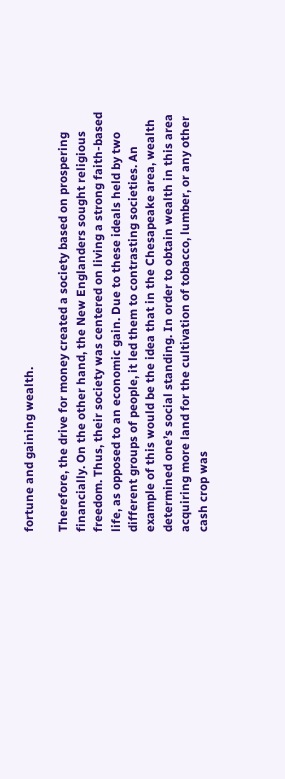fortune and gaining wealth.

Therefore, the drive for money created a society based on prospering financially. On the other hand, the New Englanders sought religious freedom. Thus, their society was centered on living a strong faith-based life, as opposed to an economic gain. Due to these ideals held by two different groups of people, it led them to contrasting societies. An example of this would be the idea that in the Chesapeake area, wealth determined one’s social standing. In order to obtain wealth in this area acquiring more land for the cultivation of tobacco, lumber, or any other cash crop was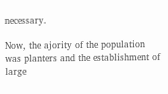necessary.

Now, the ajority of the population was planters and the establishment of large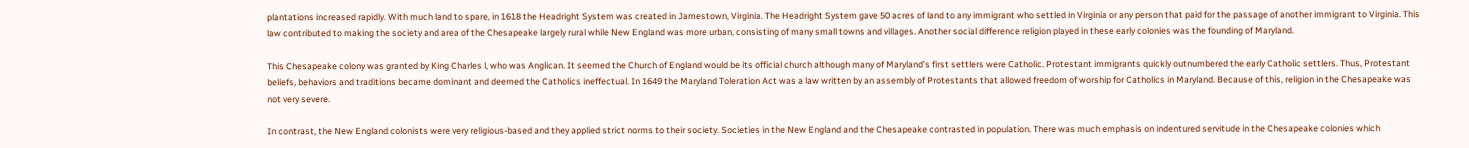plantations increased rapidly. With much land to spare, in 1618 the Headright System was created in Jamestown, Virginia. The Headright System gave 50 acres of land to any immigrant who settled in Virginia or any person that paid for the passage of another immigrant to Virginia. This law contributed to making the society and area of the Chesapeake largely rural while New England was more urban, consisting of many small towns and villages. Another social difference religion played in these early colonies was the founding of Maryland.

This Chesapeake colony was granted by King Charles l, who was Anglican. It seemed the Church of England would be its official church although many of Maryland’s first settlers were Catholic. Protestant immigrants quickly outnumbered the early Catholic settlers. Thus, Protestant beliefs, behaviors and traditions became dominant and deemed the Catholics ineffectual. In 1649 the Maryland Toleration Act was a law written by an assembly of Protestants that allowed freedom of worship for Catholics in Maryland. Because of this, religion in the Chesapeake was not very severe.

In contrast, the New England colonists were very religious-based and they applied strict norms to their society. Societies in the New England and the Chesapeake contrasted in population. There was much emphasis on indentured servitude in the Chesapeake colonies which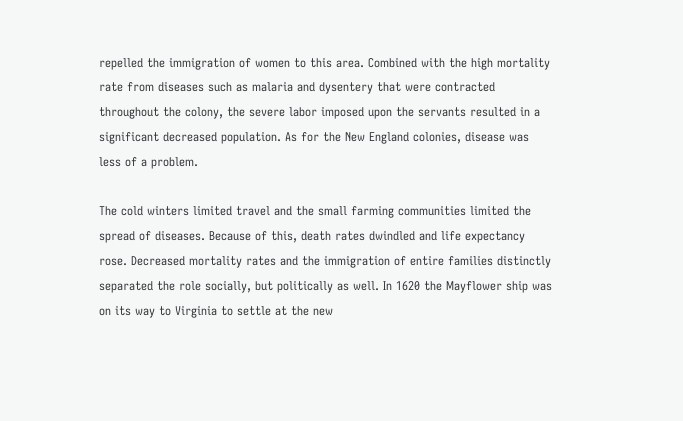repelled the immigration of women to this area. Combined with the high mortality rate from diseases such as malaria and dysentery that were contracted throughout the colony, the severe labor imposed upon the servants resulted in a significant decreased population. As for the New England colonies, disease was less of a problem.

The cold winters limited travel and the small farming communities limited the spread of diseases. Because of this, death rates dwindled and life expectancy rose. Decreased mortality rates and the immigration of entire families distinctly separated the role socially, but politically as well. In 1620 the Mayflower ship was on its way to Virginia to settle at the new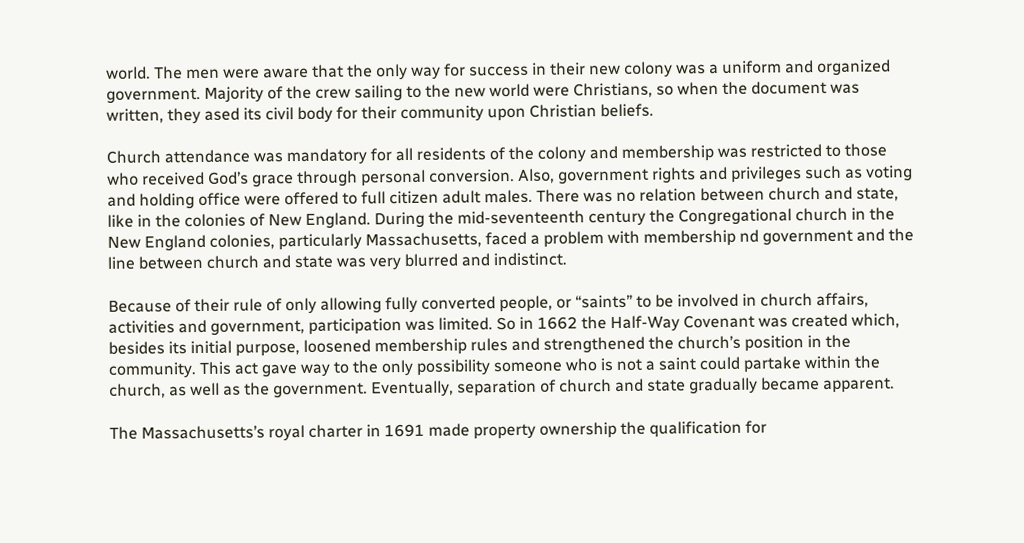world. The men were aware that the only way for success in their new colony was a uniform and organized government. Majority of the crew sailing to the new world were Christians, so when the document was written, they ased its civil body for their community upon Christian beliefs.

Church attendance was mandatory for all residents of the colony and membership was restricted to those who received God’s grace through personal conversion. Also, government rights and privileges such as voting and holding office were offered to full citizen adult males. There was no relation between church and state, like in the colonies of New England. During the mid-seventeenth century the Congregational church in the New England colonies, particularly Massachusetts, faced a problem with membership nd government and the line between church and state was very blurred and indistinct.

Because of their rule of only allowing fully converted people, or “saints” to be involved in church affairs, activities and government, participation was limited. So in 1662 the Half-Way Covenant was created which, besides its initial purpose, loosened membership rules and strengthened the church’s position in the community. This act gave way to the only possibility someone who is not a saint could partake within the church, as well as the government. Eventually, separation of church and state gradually became apparent.

The Massachusetts’s royal charter in 1691 made property ownership the qualification for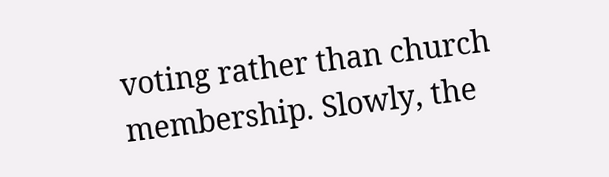voting rather than church membership. Slowly, the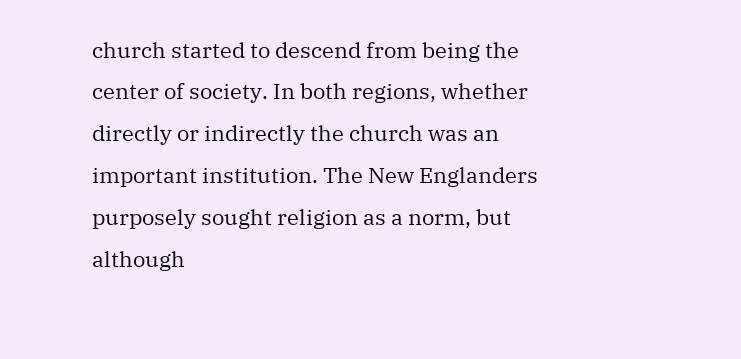church started to descend from being the center of society. In both regions, whether directly or indirectly the church was an important institution. The New Englanders purposely sought religion as a norm, but although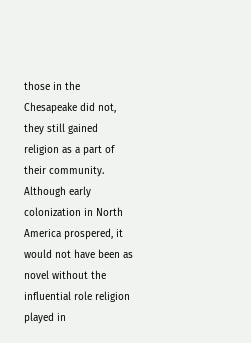those in the Chesapeake did not, they still gained religion as a part of their community. Although early colonization in North America prospered, it would not have been as novel without the influential role religion played in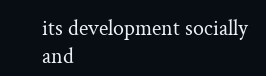its development socially and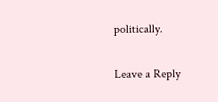politically.

Leave a Reply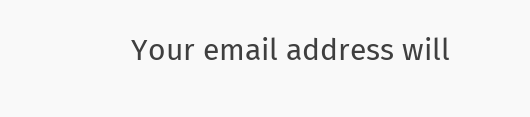Your email address will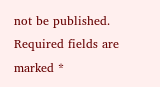not be published. Required fields are marked *